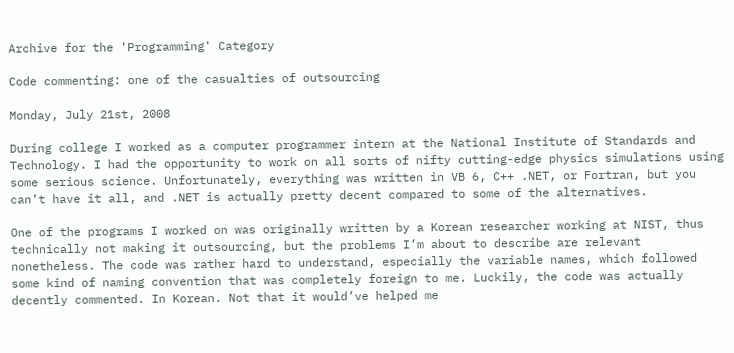Archive for the 'Programming' Category

Code commenting: one of the casualties of outsourcing

Monday, July 21st, 2008

During college I worked as a computer programmer intern at the National Institute of Standards and Technology. I had the opportunity to work on all sorts of nifty cutting-edge physics simulations using some serious science. Unfortunately, everything was written in VB 6, C++ .NET, or Fortran, but you can’t have it all, and .NET is actually pretty decent compared to some of the alternatives.

One of the programs I worked on was originally written by a Korean researcher working at NIST, thus technically not making it outsourcing, but the problems I’m about to describe are relevant nonetheless. The code was rather hard to understand, especially the variable names, which followed some kind of naming convention that was completely foreign to me. Luckily, the code was actually decently commented. In Korean. Not that it would’ve helped me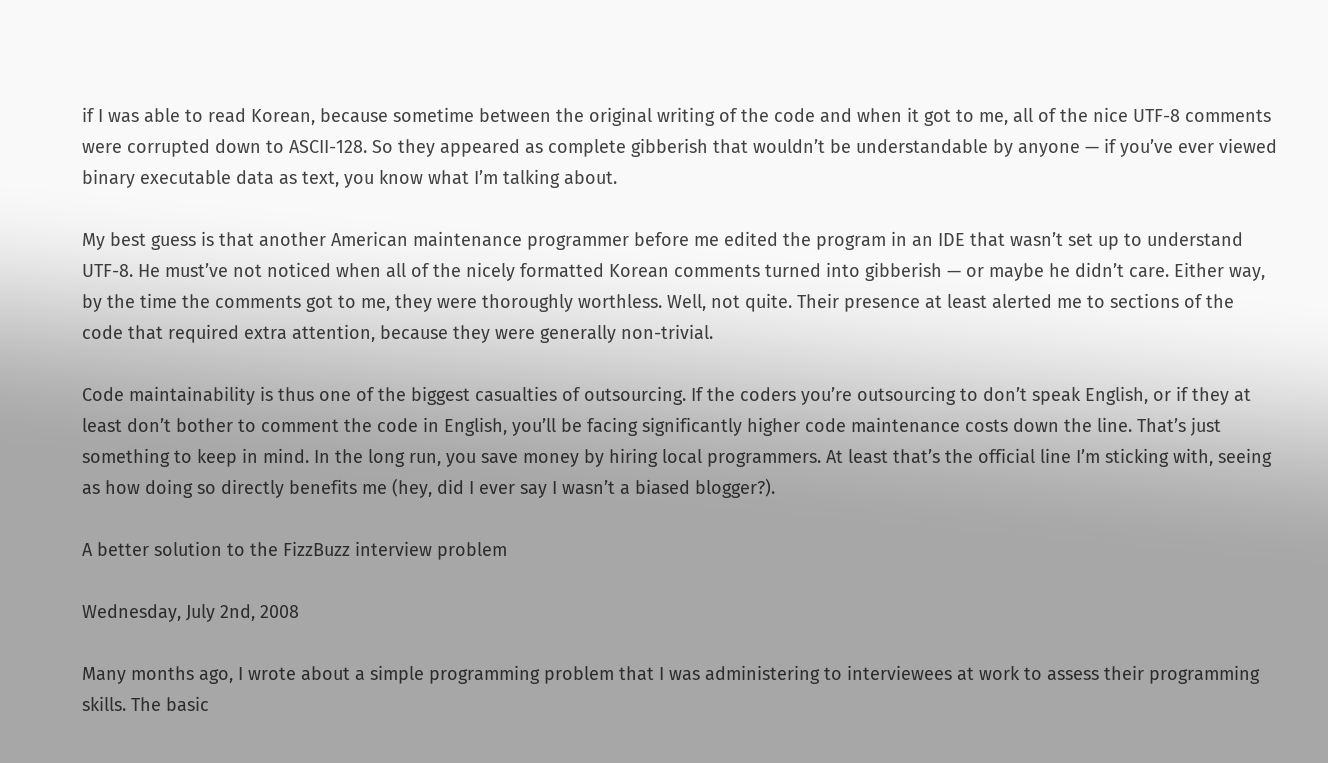if I was able to read Korean, because sometime between the original writing of the code and when it got to me, all of the nice UTF-8 comments were corrupted down to ASCII-128. So they appeared as complete gibberish that wouldn’t be understandable by anyone — if you’ve ever viewed binary executable data as text, you know what I’m talking about.

My best guess is that another American maintenance programmer before me edited the program in an IDE that wasn’t set up to understand UTF-8. He must’ve not noticed when all of the nicely formatted Korean comments turned into gibberish — or maybe he didn’t care. Either way, by the time the comments got to me, they were thoroughly worthless. Well, not quite. Their presence at least alerted me to sections of the code that required extra attention, because they were generally non-trivial.

Code maintainability is thus one of the biggest casualties of outsourcing. If the coders you’re outsourcing to don’t speak English, or if they at least don’t bother to comment the code in English, you’ll be facing significantly higher code maintenance costs down the line. That’s just something to keep in mind. In the long run, you save money by hiring local programmers. At least that’s the official line I’m sticking with, seeing as how doing so directly benefits me (hey, did I ever say I wasn’t a biased blogger?).

A better solution to the FizzBuzz interview problem

Wednesday, July 2nd, 2008

Many months ago, I wrote about a simple programming problem that I was administering to interviewees at work to assess their programming skills. The basic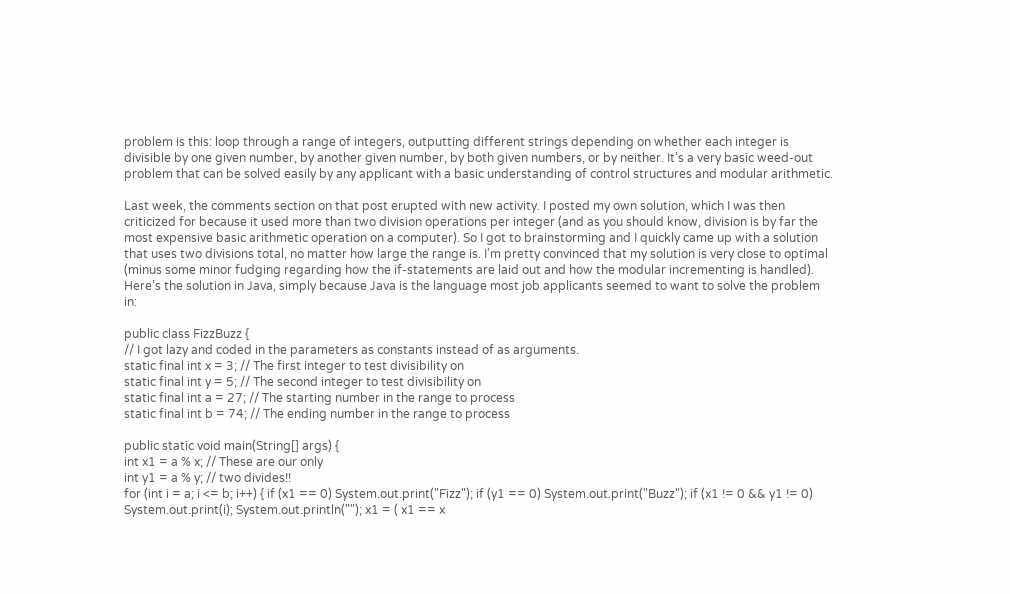problem is this: loop through a range of integers, outputting different strings depending on whether each integer is divisible by one given number, by another given number, by both given numbers, or by neither. It’s a very basic weed-out problem that can be solved easily by any applicant with a basic understanding of control structures and modular arithmetic.

Last week, the comments section on that post erupted with new activity. I posted my own solution, which I was then criticized for because it used more than two division operations per integer (and as you should know, division is by far the most expensive basic arithmetic operation on a computer). So I got to brainstorming and I quickly came up with a solution that uses two divisions total, no matter how large the range is. I’m pretty convinced that my solution is very close to optimal (minus some minor fudging regarding how the if-statements are laid out and how the modular incrementing is handled). Here’s the solution in Java, simply because Java is the language most job applicants seemed to want to solve the problem in:

public class FizzBuzz {
// I got lazy and coded in the parameters as constants instead of as arguments.
static final int x = 3; // The first integer to test divisibility on
static final int y = 5; // The second integer to test divisibility on
static final int a = 27; // The starting number in the range to process
static final int b = 74; // The ending number in the range to process

public static void main(String[] args) {
int x1 = a % x; // These are our only
int y1 = a % y; // two divides!!
for (int i = a; i <= b; i++) { if (x1 == 0) System.out.print("Fizz"); if (y1 == 0) System.out.print("Buzz"); if (x1 != 0 && y1 != 0) System.out.print(i); System.out.println(""); x1 = ( x1 == x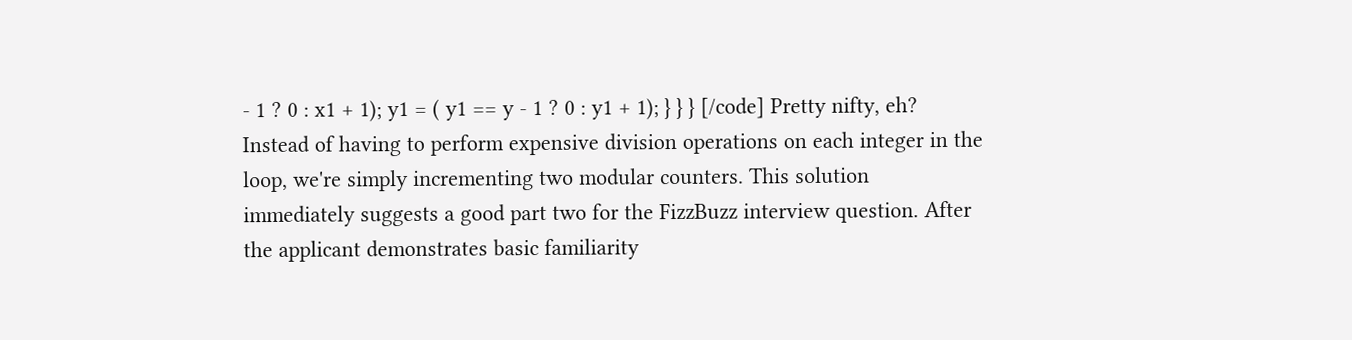- 1 ? 0 : x1 + 1); y1 = ( y1 == y - 1 ? 0 : y1 + 1); } } } [/code] Pretty nifty, eh? Instead of having to perform expensive division operations on each integer in the loop, we're simply incrementing two modular counters. This solution immediately suggests a good part two for the FizzBuzz interview question. After the applicant demonstrates basic familiarity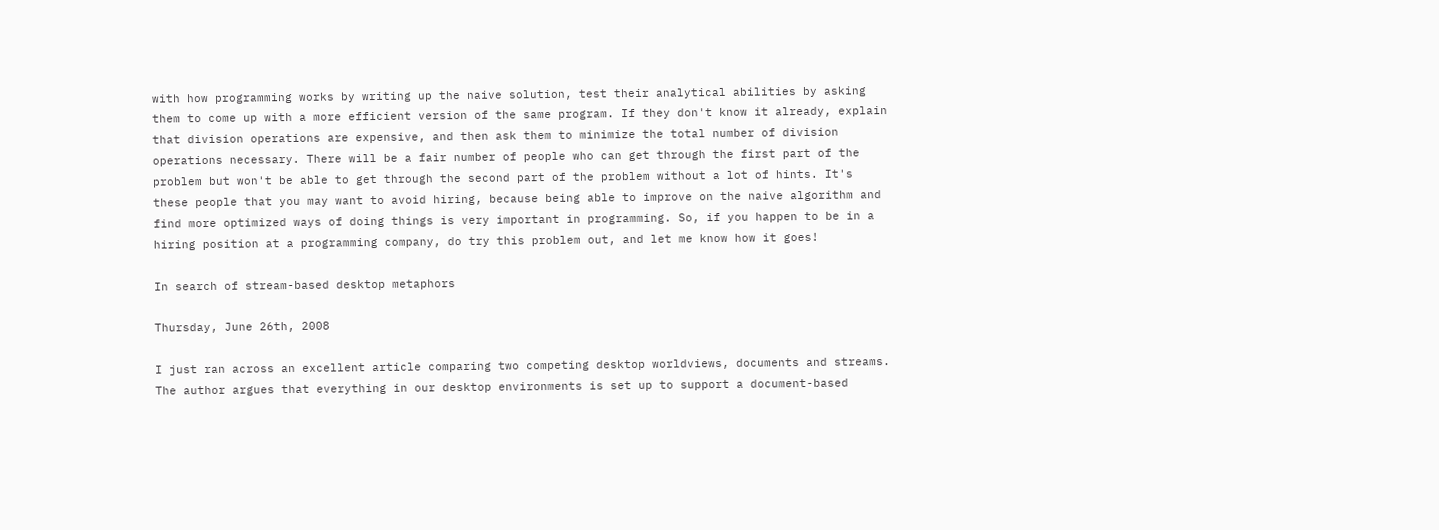with how programming works by writing up the naive solution, test their analytical abilities by asking them to come up with a more efficient version of the same program. If they don't know it already, explain that division operations are expensive, and then ask them to minimize the total number of division operations necessary. There will be a fair number of people who can get through the first part of the problem but won't be able to get through the second part of the problem without a lot of hints. It's these people that you may want to avoid hiring, because being able to improve on the naive algorithm and find more optimized ways of doing things is very important in programming. So, if you happen to be in a hiring position at a programming company, do try this problem out, and let me know how it goes!

In search of stream-based desktop metaphors

Thursday, June 26th, 2008

I just ran across an excellent article comparing two competing desktop worldviews, documents and streams. The author argues that everything in our desktop environments is set up to support a document-based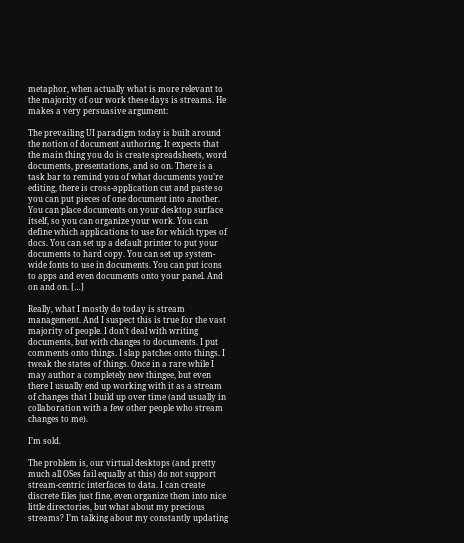metaphor, when actually what is more relevant to the majority of our work these days is streams. He makes a very persuasive argument:

The prevailing UI paradigm today is built around the notion of document authoring. It expects that the main thing you do is create spreadsheets, word documents, presentations, and so on. There is a task bar to remind you of what documents you’re editing, there is cross-application cut and paste so you can put pieces of one document into another. You can place documents on your desktop surface itself, so you can organize your work. You can define which applications to use for which types of docs. You can set up a default printer to put your documents to hard copy. You can set up system-wide fonts to use in documents. You can put icons to apps and even documents onto your panel. And on and on. […]

Really, what I mostly do today is stream management. And I suspect this is true for the vast majority of people. I don’t deal with writing documents, but with changes to documents. I put comments onto things. I slap patches onto things. I tweak the states of things. Once in a rare while I may author a completely new thingee, but even there I usually end up working with it as a stream of changes that I build up over time (and usually in collaboration with a few other people who stream changes to me).

I’m sold.

The problem is, our virtual desktops (and pretty much all OSes fail equally at this) do not support stream-centric interfaces to data. I can create discrete files just fine, even organize them into nice little directories, but what about my precious streams? I’m talking about my constantly updating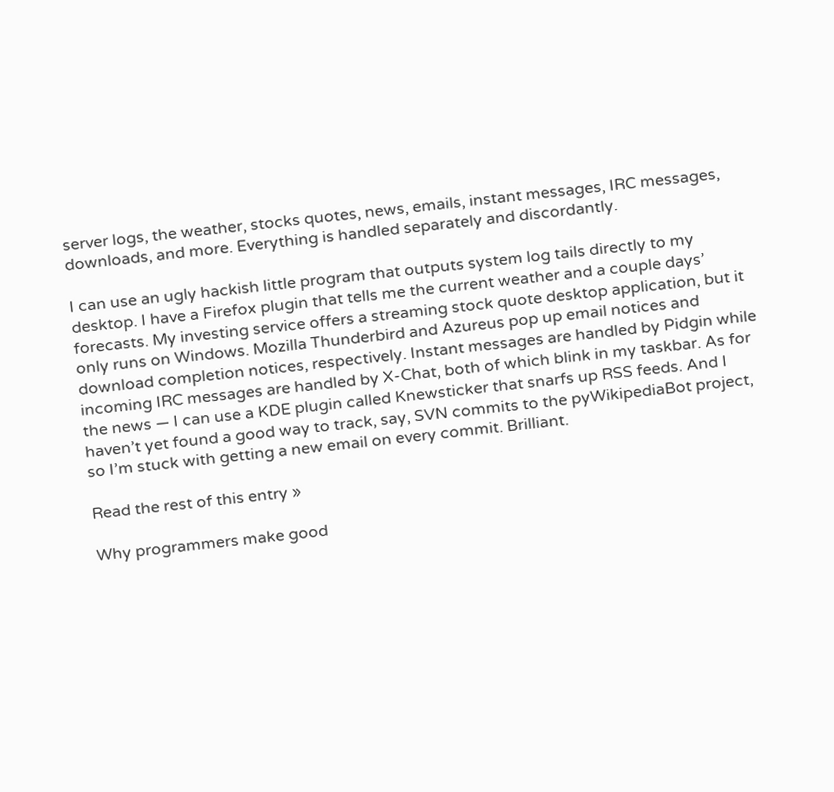server logs, the weather, stocks quotes, news, emails, instant messages, IRC messages, downloads, and more. Everything is handled separately and discordantly.

I can use an ugly hackish little program that outputs system log tails directly to my desktop. I have a Firefox plugin that tells me the current weather and a couple days’ forecasts. My investing service offers a streaming stock quote desktop application, but it only runs on Windows. Mozilla Thunderbird and Azureus pop up email notices and download completion notices, respectively. Instant messages are handled by Pidgin while incoming IRC messages are handled by X-Chat, both of which blink in my taskbar. As for the news — I can use a KDE plugin called Knewsticker that snarfs up RSS feeds. And I haven’t yet found a good way to track, say, SVN commits to the pyWikipediaBot project, so I’m stuck with getting a new email on every commit. Brilliant.

Read the rest of this entry »

Why programmers make good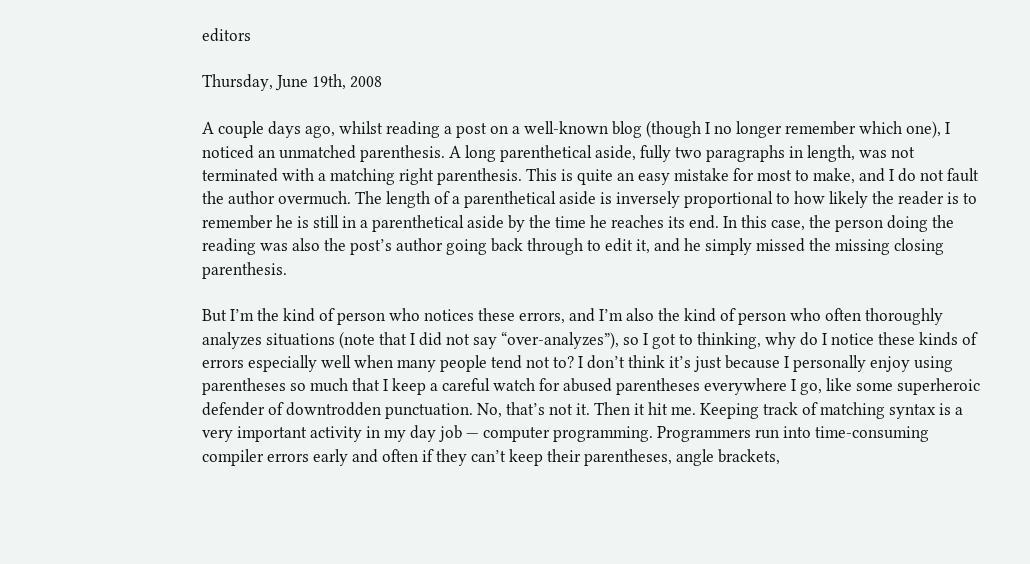editors

Thursday, June 19th, 2008

A couple days ago, whilst reading a post on a well-known blog (though I no longer remember which one), I noticed an unmatched parenthesis. A long parenthetical aside, fully two paragraphs in length, was not terminated with a matching right parenthesis. This is quite an easy mistake for most to make, and I do not fault the author overmuch. The length of a parenthetical aside is inversely proportional to how likely the reader is to remember he is still in a parenthetical aside by the time he reaches its end. In this case, the person doing the reading was also the post’s author going back through to edit it, and he simply missed the missing closing parenthesis.

But I’m the kind of person who notices these errors, and I’m also the kind of person who often thoroughly analyzes situations (note that I did not say “over-analyzes”), so I got to thinking, why do I notice these kinds of errors especially well when many people tend not to? I don’t think it’s just because I personally enjoy using parentheses so much that I keep a careful watch for abused parentheses everywhere I go, like some superheroic defender of downtrodden punctuation. No, that’s not it. Then it hit me. Keeping track of matching syntax is a very important activity in my day job — computer programming. Programmers run into time-consuming compiler errors early and often if they can’t keep their parentheses, angle brackets,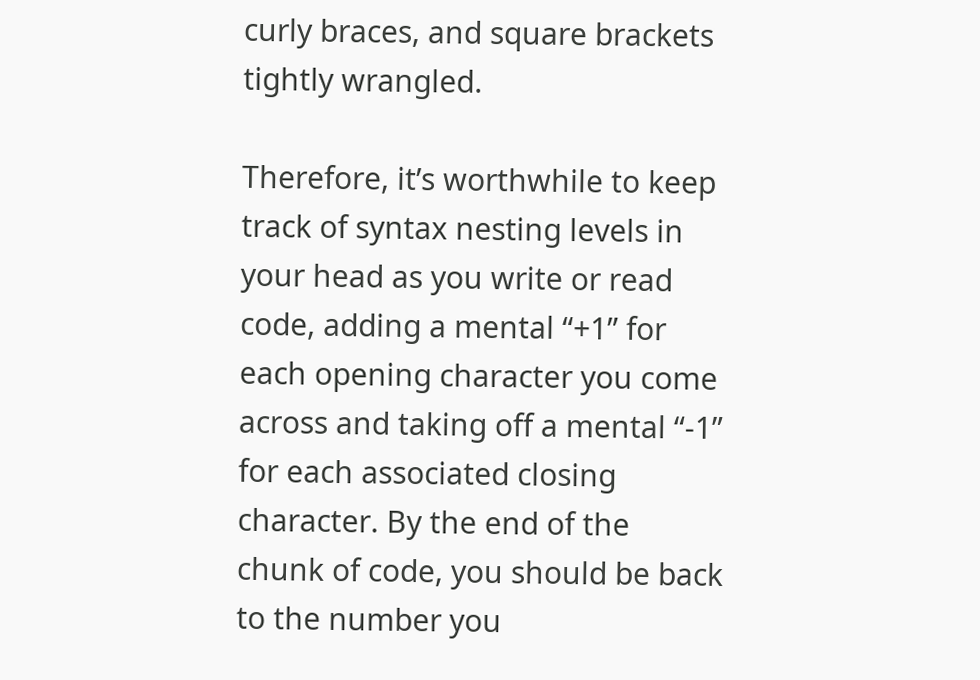curly braces, and square brackets tightly wrangled.

Therefore, it’s worthwhile to keep track of syntax nesting levels in your head as you write or read code, adding a mental “+1” for each opening character you come across and taking off a mental “-1” for each associated closing character. By the end of the chunk of code, you should be back to the number you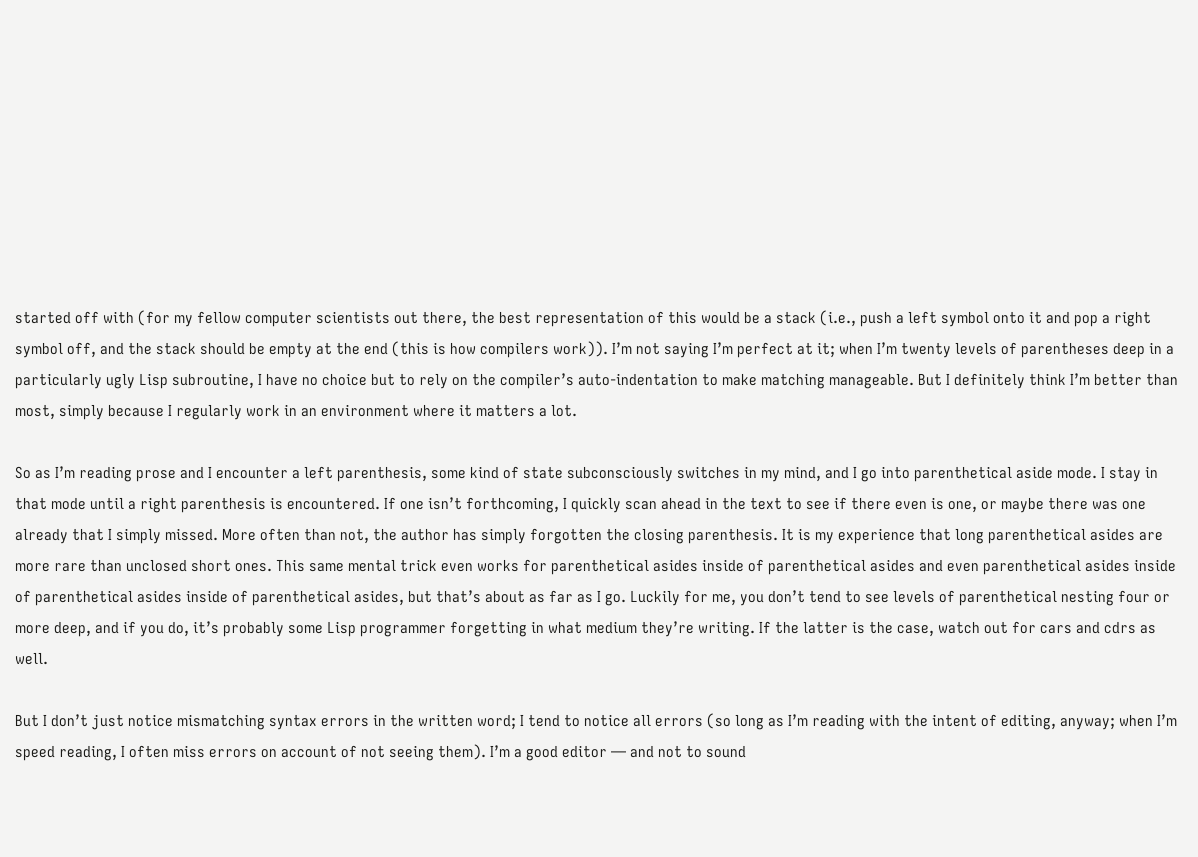started off with (for my fellow computer scientists out there, the best representation of this would be a stack (i.e., push a left symbol onto it and pop a right symbol off, and the stack should be empty at the end (this is how compilers work)). I’m not saying I’m perfect at it; when I’m twenty levels of parentheses deep in a particularly ugly Lisp subroutine, I have no choice but to rely on the compiler’s auto-indentation to make matching manageable. But I definitely think I’m better than most, simply because I regularly work in an environment where it matters a lot.

So as I’m reading prose and I encounter a left parenthesis, some kind of state subconsciously switches in my mind, and I go into parenthetical aside mode. I stay in that mode until a right parenthesis is encountered. If one isn’t forthcoming, I quickly scan ahead in the text to see if there even is one, or maybe there was one already that I simply missed. More often than not, the author has simply forgotten the closing parenthesis. It is my experience that long parenthetical asides are more rare than unclosed short ones. This same mental trick even works for parenthetical asides inside of parenthetical asides and even parenthetical asides inside of parenthetical asides inside of parenthetical asides, but that’s about as far as I go. Luckily for me, you don’t tend to see levels of parenthetical nesting four or more deep, and if you do, it’s probably some Lisp programmer forgetting in what medium they’re writing. If the latter is the case, watch out for cars and cdrs as well.

But I don’t just notice mismatching syntax errors in the written word; I tend to notice all errors (so long as I’m reading with the intent of editing, anyway; when I’m speed reading, I often miss errors on account of not seeing them). I’m a good editor — and not to sound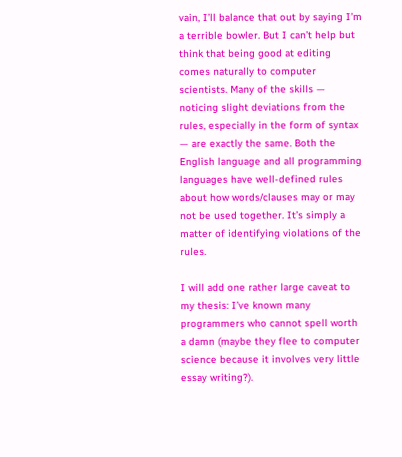vain, I’ll balance that out by saying I’m a terrible bowler. But I can’t help but think that being good at editing comes naturally to computer scientists. Many of the skills — noticing slight deviations from the rules, especially in the form of syntax — are exactly the same. Both the English language and all programming languages have well-defined rules about how words/clauses may or may not be used together. It’s simply a matter of identifying violations of the rules.

I will add one rather large caveat to my thesis: I’ve known many programmers who cannot spell worth a damn (maybe they flee to computer science because it involves very little essay writing?).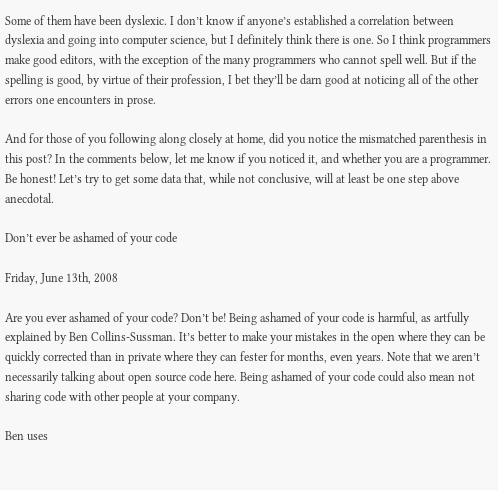Some of them have been dyslexic. I don’t know if anyone’s established a correlation between dyslexia and going into computer science, but I definitely think there is one. So I think programmers make good editors, with the exception of the many programmers who cannot spell well. But if the spelling is good, by virtue of their profession, I bet they’ll be darn good at noticing all of the other errors one encounters in prose.

And for those of you following along closely at home, did you notice the mismatched parenthesis in this post? In the comments below, let me know if you noticed it, and whether you are a programmer. Be honest! Let’s try to get some data that, while not conclusive, will at least be one step above anecdotal.

Don’t ever be ashamed of your code

Friday, June 13th, 2008

Are you ever ashamed of your code? Don’t be! Being ashamed of your code is harmful, as artfully explained by Ben Collins-Sussman. It’s better to make your mistakes in the open where they can be quickly corrected than in private where they can fester for months, even years. Note that we aren’t necessarily talking about open source code here. Being ashamed of your code could also mean not sharing code with other people at your company.

Ben uses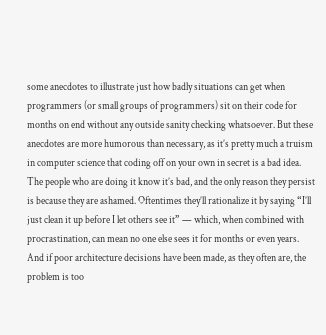some anecdotes to illustrate just how badly situations can get when programmers (or small groups of programmers) sit on their code for months on end without any outside sanity checking whatsoever. But these anecdotes are more humorous than necessary, as it’s pretty much a truism in computer science that coding off on your own in secret is a bad idea. The people who are doing it know it’s bad, and the only reason they persist is because they are ashamed. Oftentimes they’ll rationalize it by saying “I’ll just clean it up before I let others see it” — which, when combined with procrastination, can mean no one else sees it for months or even years. And if poor architecture decisions have been made, as they often are, the problem is too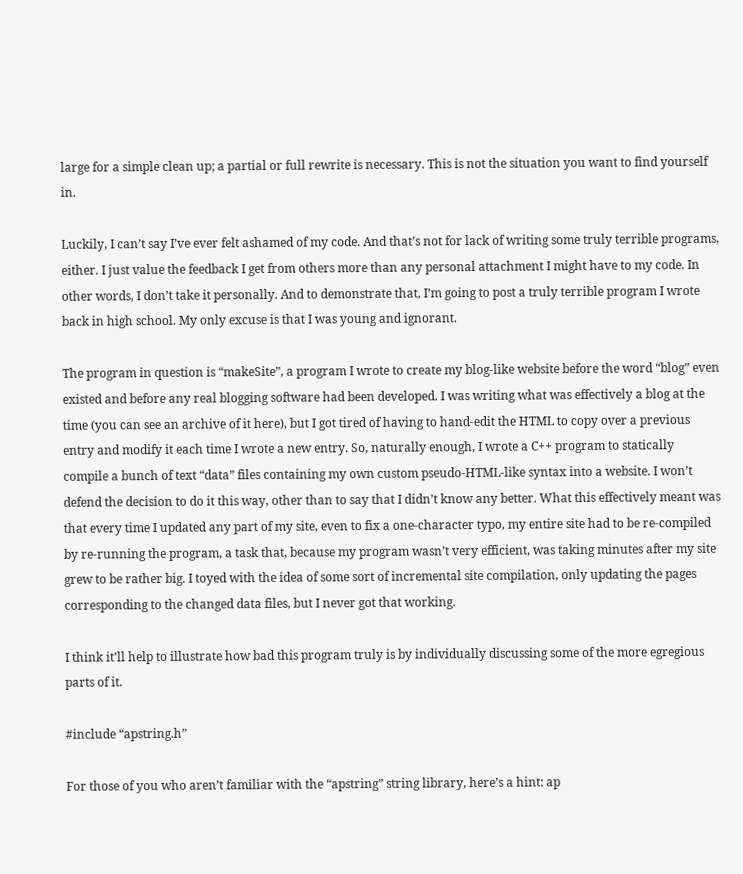large for a simple clean up; a partial or full rewrite is necessary. This is not the situation you want to find yourself in.

Luckily, I can’t say I’ve ever felt ashamed of my code. And that’s not for lack of writing some truly terrible programs, either. I just value the feedback I get from others more than any personal attachment I might have to my code. In other words, I don’t take it personally. And to demonstrate that, I’m going to post a truly terrible program I wrote back in high school. My only excuse is that I was young and ignorant.

The program in question is “makeSite”, a program I wrote to create my blog-like website before the word “blog” even existed and before any real blogging software had been developed. I was writing what was effectively a blog at the time (you can see an archive of it here), but I got tired of having to hand-edit the HTML to copy over a previous entry and modify it each time I wrote a new entry. So, naturally enough, I wrote a C++ program to statically compile a bunch of text “data” files containing my own custom pseudo-HTML-like syntax into a website. I won’t defend the decision to do it this way, other than to say that I didn’t know any better. What this effectively meant was that every time I updated any part of my site, even to fix a one-character typo, my entire site had to be re-compiled by re-running the program, a task that, because my program wasn’t very efficient, was taking minutes after my site grew to be rather big. I toyed with the idea of some sort of incremental site compilation, only updating the pages corresponding to the changed data files, but I never got that working.

I think it’ll help to illustrate how bad this program truly is by individually discussing some of the more egregious parts of it.

#include “apstring.h”

For those of you who aren’t familiar with the “apstring” string library, here’s a hint: ap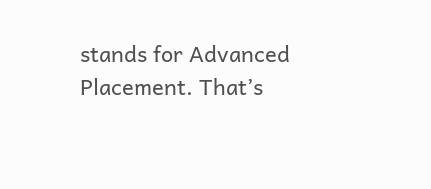stands for Advanced Placement. That’s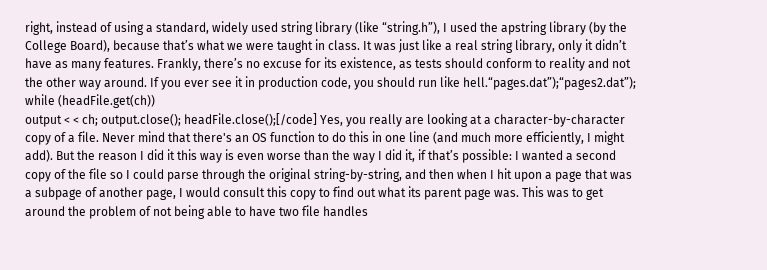right, instead of using a standard, widely used string library (like “string.h”), I used the apstring library (by the College Board), because that’s what we were taught in class. It was just like a real string library, only it didn’t have as many features. Frankly, there’s no excuse for its existence, as tests should conform to reality and not the other way around. If you ever see it in production code, you should run like hell.“pages.dat”);“pages2.dat”);
while (headFile.get(ch))
output < < ch; output.close(); headFile.close();[/code] Yes, you really are looking at a character-by-character copy of a file. Never mind that there's an OS function to do this in one line (and much more efficiently, I might add). But the reason I did it this way is even worse than the way I did it, if that’s possible: I wanted a second copy of the file so I could parse through the original string-by-string, and then when I hit upon a page that was a subpage of another page, I would consult this copy to find out what its parent page was. This was to get around the problem of not being able to have two file handles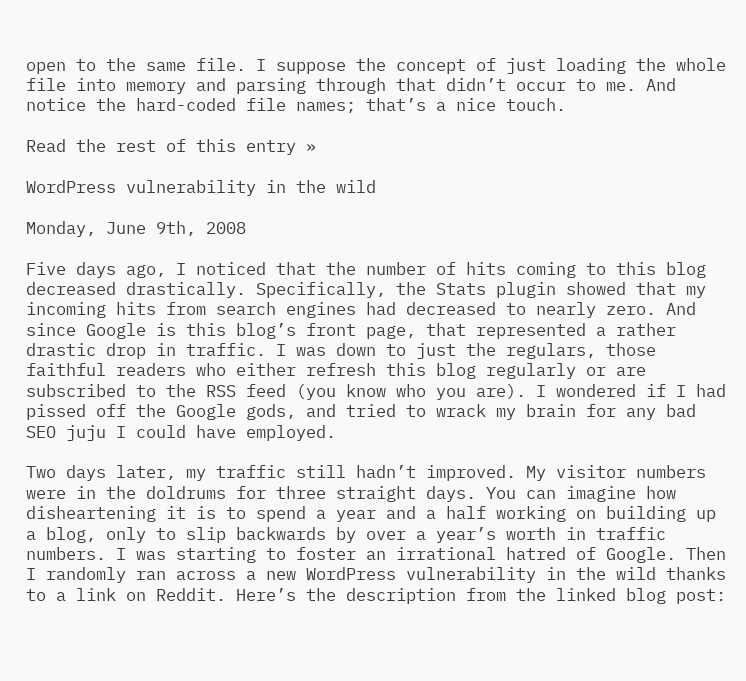open to the same file. I suppose the concept of just loading the whole file into memory and parsing through that didn’t occur to me. And notice the hard-coded file names; that’s a nice touch.

Read the rest of this entry »

WordPress vulnerability in the wild

Monday, June 9th, 2008

Five days ago, I noticed that the number of hits coming to this blog decreased drastically. Specifically, the Stats plugin showed that my incoming hits from search engines had decreased to nearly zero. And since Google is this blog’s front page, that represented a rather drastic drop in traffic. I was down to just the regulars, those faithful readers who either refresh this blog regularly or are subscribed to the RSS feed (you know who you are). I wondered if I had pissed off the Google gods, and tried to wrack my brain for any bad SEO juju I could have employed.

Two days later, my traffic still hadn’t improved. My visitor numbers were in the doldrums for three straight days. You can imagine how disheartening it is to spend a year and a half working on building up a blog, only to slip backwards by over a year’s worth in traffic numbers. I was starting to foster an irrational hatred of Google. Then I randomly ran across a new WordPress vulnerability in the wild thanks to a link on Reddit. Here’s the description from the linked blog post: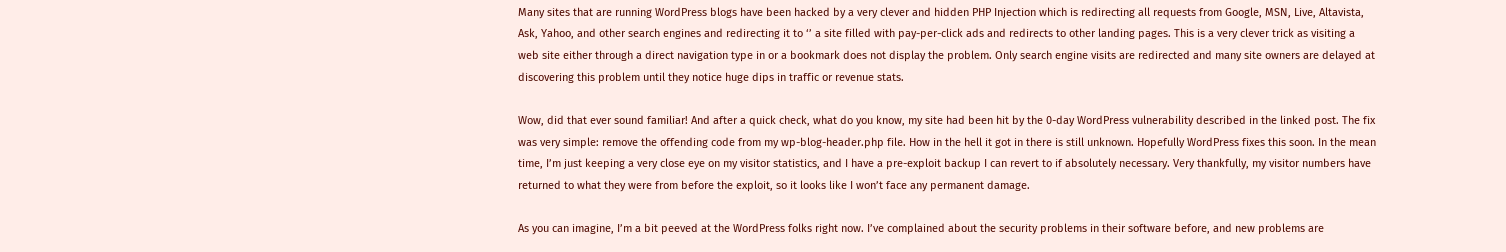Many sites that are running WordPress blogs have been hacked by a very clever and hidden PHP Injection which is redirecting all requests from Google, MSN, Live, Altavista, Ask, Yahoo, and other search engines and redirecting it to ‘’ a site filled with pay-per-click ads and redirects to other landing pages. This is a very clever trick as visiting a web site either through a direct navigation type in or a bookmark does not display the problem. Only search engine visits are redirected and many site owners are delayed at discovering this problem until they notice huge dips in traffic or revenue stats.

Wow, did that ever sound familiar! And after a quick check, what do you know, my site had been hit by the 0-day WordPress vulnerability described in the linked post. The fix was very simple: remove the offending code from my wp-blog-header.php file. How in the hell it got in there is still unknown. Hopefully WordPress fixes this soon. In the mean time, I’m just keeping a very close eye on my visitor statistics, and I have a pre-exploit backup I can revert to if absolutely necessary. Very thankfully, my visitor numbers have returned to what they were from before the exploit, so it looks like I won’t face any permanent damage.

As you can imagine, I’m a bit peeved at the WordPress folks right now. I’ve complained about the security problems in their software before, and new problems are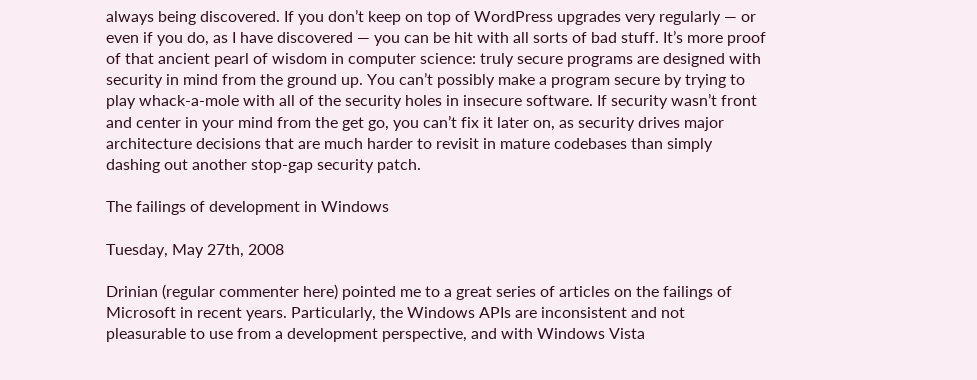always being discovered. If you don’t keep on top of WordPress upgrades very regularly — or even if you do, as I have discovered — you can be hit with all sorts of bad stuff. It’s more proof of that ancient pearl of wisdom in computer science: truly secure programs are designed with security in mind from the ground up. You can’t possibly make a program secure by trying to play whack-a-mole with all of the security holes in insecure software. If security wasn’t front and center in your mind from the get go, you can’t fix it later on, as security drives major architecture decisions that are much harder to revisit in mature codebases than simply dashing out another stop-gap security patch.

The failings of development in Windows

Tuesday, May 27th, 2008

Drinian (regular commenter here) pointed me to a great series of articles on the failings of Microsoft in recent years. Particularly, the Windows APIs are inconsistent and not pleasurable to use from a development perspective, and with Windows Vista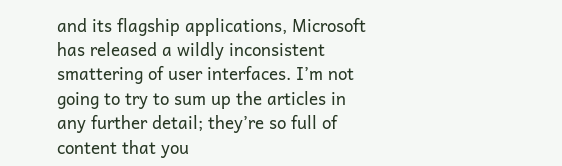and its flagship applications, Microsoft has released a wildly inconsistent smattering of user interfaces. I’m not going to try to sum up the articles in any further detail; they’re so full of content that you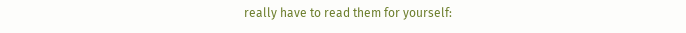really have to read them for yourself: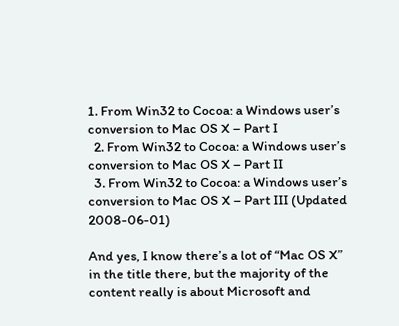1. From Win32 to Cocoa: a Windows user’s conversion to Mac OS X – Part I
  2. From Win32 to Cocoa: a Windows user’s conversion to Mac OS X – Part II
  3. From Win32 to Cocoa: a Windows user’s conversion to Mac OS X – Part III (Updated 2008-06-01)

And yes, I know there’s a lot of “Mac OS X” in the title there, but the majority of the content really is about Microsoft and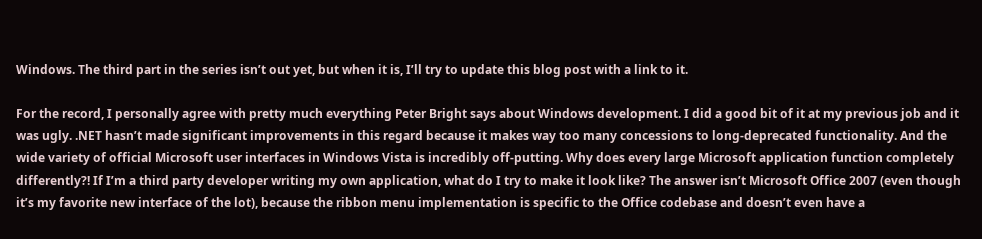Windows. The third part in the series isn’t out yet, but when it is, I’ll try to update this blog post with a link to it.

For the record, I personally agree with pretty much everything Peter Bright says about Windows development. I did a good bit of it at my previous job and it was ugly. .NET hasn’t made significant improvements in this regard because it makes way too many concessions to long-deprecated functionality. And the wide variety of official Microsoft user interfaces in Windows Vista is incredibly off-putting. Why does every large Microsoft application function completely differently?! If I’m a third party developer writing my own application, what do I try to make it look like? The answer isn’t Microsoft Office 2007 (even though it’s my favorite new interface of the lot), because the ribbon menu implementation is specific to the Office codebase and doesn’t even have a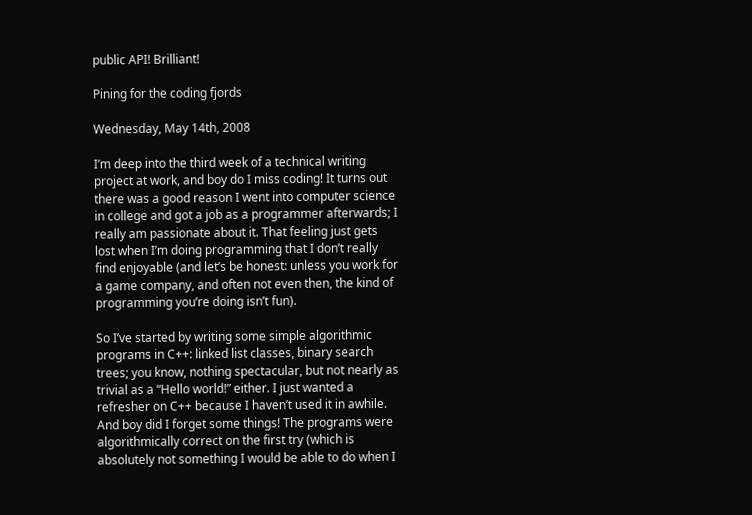public API! Brilliant!

Pining for the coding fjords

Wednesday, May 14th, 2008

I’m deep into the third week of a technical writing project at work, and boy do I miss coding! It turns out there was a good reason I went into computer science in college and got a job as a programmer afterwards; I really am passionate about it. That feeling just gets lost when I’m doing programming that I don’t really find enjoyable (and let’s be honest: unless you work for a game company, and often not even then, the kind of programming you’re doing isn’t fun).

So I’ve started by writing some simple algorithmic programs in C++: linked list classes, binary search trees; you know, nothing spectacular, but not nearly as trivial as a “Hello world!” either. I just wanted a refresher on C++ because I haven’t used it in awhile. And boy did I forget some things! The programs were algorithmically correct on the first try (which is absolutely not something I would be able to do when I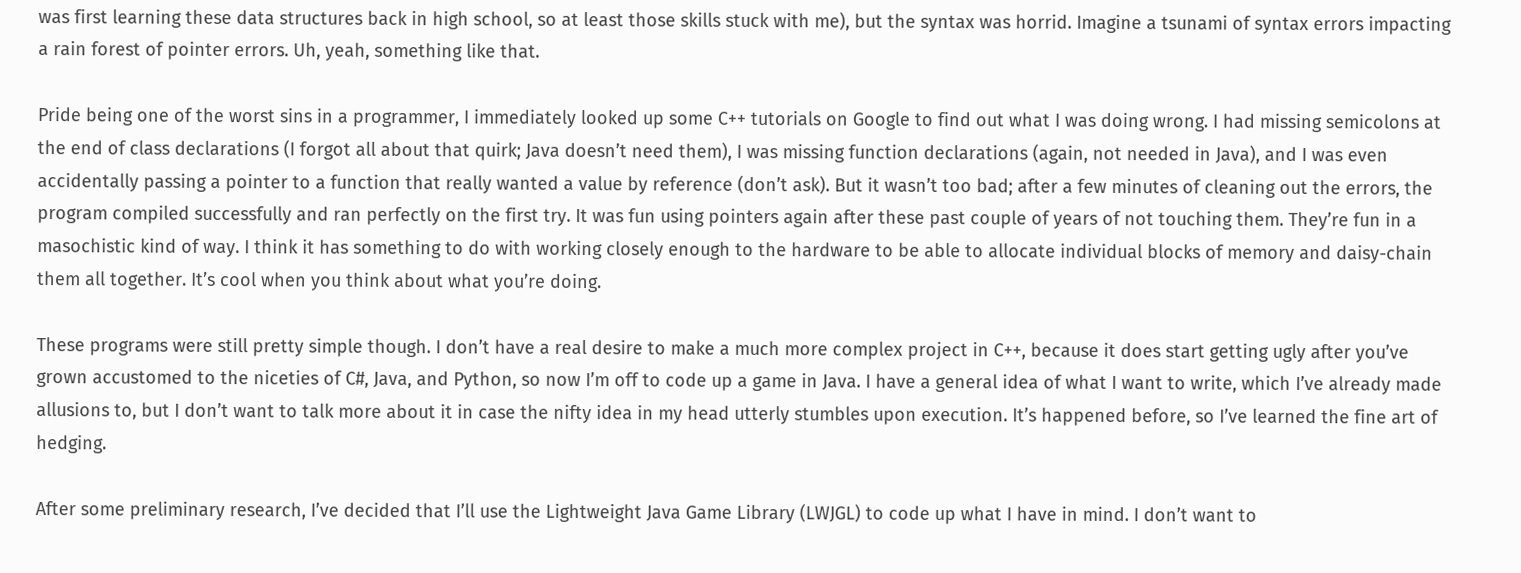was first learning these data structures back in high school, so at least those skills stuck with me), but the syntax was horrid. Imagine a tsunami of syntax errors impacting a rain forest of pointer errors. Uh, yeah, something like that.

Pride being one of the worst sins in a programmer, I immediately looked up some C++ tutorials on Google to find out what I was doing wrong. I had missing semicolons at the end of class declarations (I forgot all about that quirk; Java doesn’t need them), I was missing function declarations (again, not needed in Java), and I was even accidentally passing a pointer to a function that really wanted a value by reference (don’t ask). But it wasn’t too bad; after a few minutes of cleaning out the errors, the program compiled successfully and ran perfectly on the first try. It was fun using pointers again after these past couple of years of not touching them. They’re fun in a masochistic kind of way. I think it has something to do with working closely enough to the hardware to be able to allocate individual blocks of memory and daisy-chain them all together. It’s cool when you think about what you’re doing.

These programs were still pretty simple though. I don’t have a real desire to make a much more complex project in C++, because it does start getting ugly after you’ve grown accustomed to the niceties of C#, Java, and Python, so now I’m off to code up a game in Java. I have a general idea of what I want to write, which I’ve already made allusions to, but I don’t want to talk more about it in case the nifty idea in my head utterly stumbles upon execution. It’s happened before, so I’ve learned the fine art of hedging.

After some preliminary research, I’ve decided that I’ll use the Lightweight Java Game Library (LWJGL) to code up what I have in mind. I don’t want to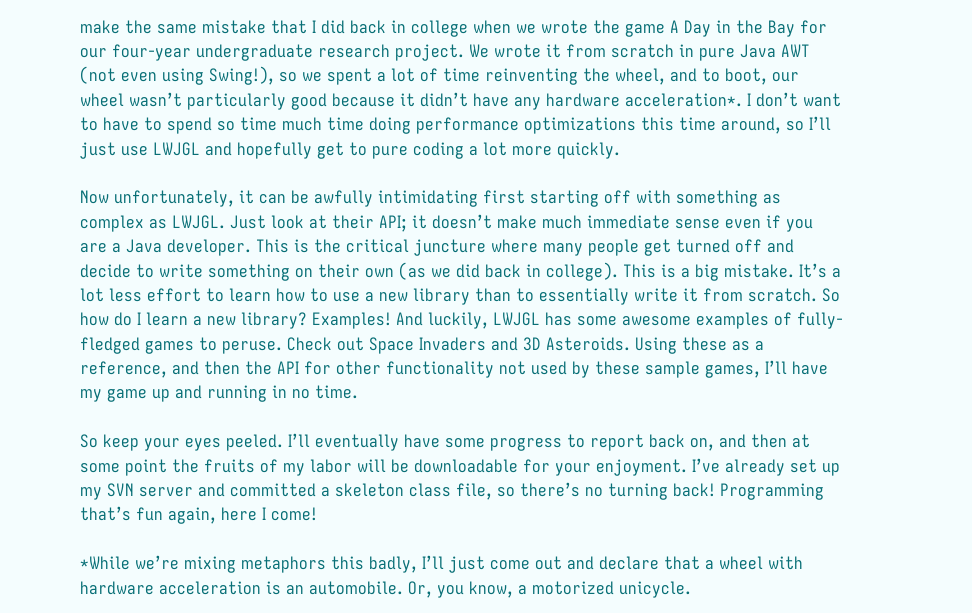make the same mistake that I did back in college when we wrote the game A Day in the Bay for our four-year undergraduate research project. We wrote it from scratch in pure Java AWT (not even using Swing!), so we spent a lot of time reinventing the wheel, and to boot, our wheel wasn’t particularly good because it didn’t have any hardware acceleration*. I don’t want to have to spend so time much time doing performance optimizations this time around, so I’ll just use LWJGL and hopefully get to pure coding a lot more quickly.

Now unfortunately, it can be awfully intimidating first starting off with something as complex as LWJGL. Just look at their API; it doesn’t make much immediate sense even if you are a Java developer. This is the critical juncture where many people get turned off and decide to write something on their own (as we did back in college). This is a big mistake. It’s a lot less effort to learn how to use a new library than to essentially write it from scratch. So how do I learn a new library? Examples! And luckily, LWJGL has some awesome examples of fully-fledged games to peruse. Check out Space Invaders and 3D Asteroids. Using these as a reference, and then the API for other functionality not used by these sample games, I’ll have my game up and running in no time.

So keep your eyes peeled. I’ll eventually have some progress to report back on, and then at some point the fruits of my labor will be downloadable for your enjoyment. I’ve already set up my SVN server and committed a skeleton class file, so there’s no turning back! Programming that’s fun again, here I come!

*While we’re mixing metaphors this badly, I’ll just come out and declare that a wheel with hardware acceleration is an automobile. Or, you know, a motorized unicycle.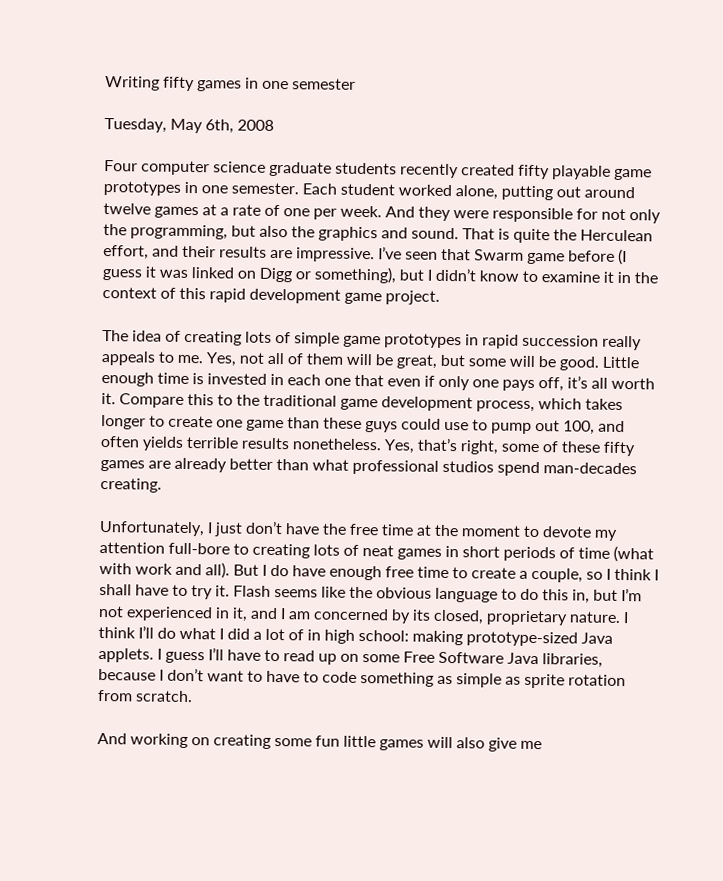Writing fifty games in one semester

Tuesday, May 6th, 2008

Four computer science graduate students recently created fifty playable game prototypes in one semester. Each student worked alone, putting out around twelve games at a rate of one per week. And they were responsible for not only the programming, but also the graphics and sound. That is quite the Herculean effort, and their results are impressive. I’ve seen that Swarm game before (I guess it was linked on Digg or something), but I didn’t know to examine it in the context of this rapid development game project.

The idea of creating lots of simple game prototypes in rapid succession really appeals to me. Yes, not all of them will be great, but some will be good. Little enough time is invested in each one that even if only one pays off, it’s all worth it. Compare this to the traditional game development process, which takes longer to create one game than these guys could use to pump out 100, and often yields terrible results nonetheless. Yes, that’s right, some of these fifty games are already better than what professional studios spend man-decades creating.

Unfortunately, I just don’t have the free time at the moment to devote my attention full-bore to creating lots of neat games in short periods of time (what with work and all). But I do have enough free time to create a couple, so I think I shall have to try it. Flash seems like the obvious language to do this in, but I’m not experienced in it, and I am concerned by its closed, proprietary nature. I think I’ll do what I did a lot of in high school: making prototype-sized Java applets. I guess I’ll have to read up on some Free Software Java libraries, because I don’t want to have to code something as simple as sprite rotation from scratch.

And working on creating some fun little games will also give me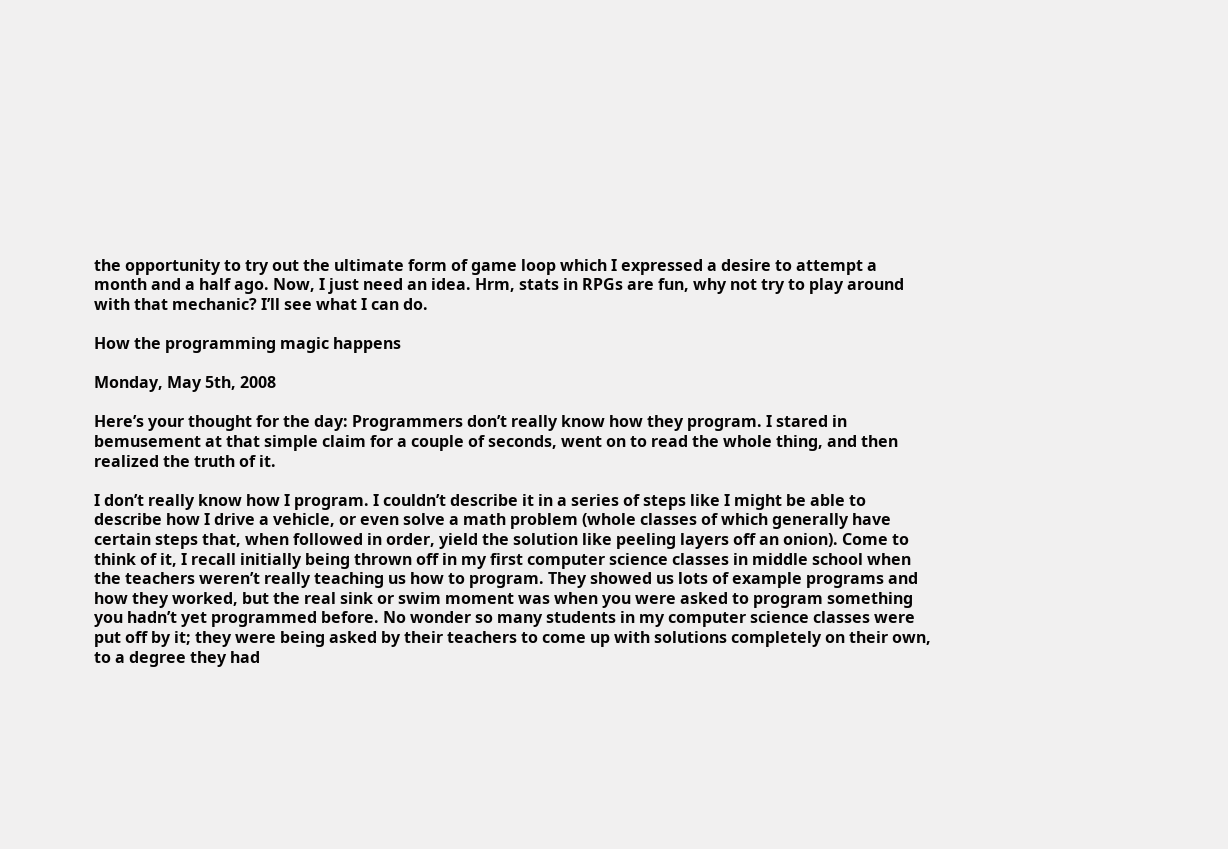the opportunity to try out the ultimate form of game loop which I expressed a desire to attempt a month and a half ago. Now, I just need an idea. Hrm, stats in RPGs are fun, why not try to play around with that mechanic? I’ll see what I can do.

How the programming magic happens

Monday, May 5th, 2008

Here’s your thought for the day: Programmers don’t really know how they program. I stared in bemusement at that simple claim for a couple of seconds, went on to read the whole thing, and then realized the truth of it.

I don’t really know how I program. I couldn’t describe it in a series of steps like I might be able to describe how I drive a vehicle, or even solve a math problem (whole classes of which generally have certain steps that, when followed in order, yield the solution like peeling layers off an onion). Come to think of it, I recall initially being thrown off in my first computer science classes in middle school when the teachers weren’t really teaching us how to program. They showed us lots of example programs and how they worked, but the real sink or swim moment was when you were asked to program something you hadn’t yet programmed before. No wonder so many students in my computer science classes were put off by it; they were being asked by their teachers to come up with solutions completely on their own, to a degree they had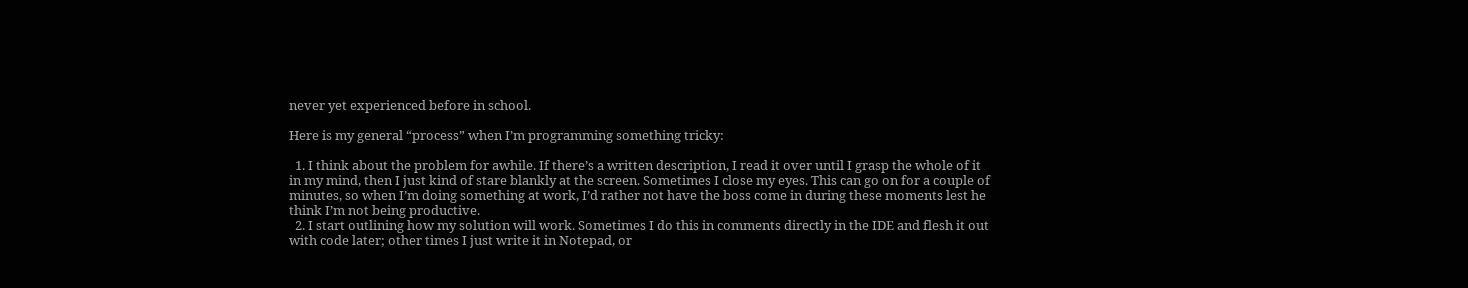never yet experienced before in school.

Here is my general “process” when I’m programming something tricky:

  1. I think about the problem for awhile. If there’s a written description, I read it over until I grasp the whole of it in my mind, then I just kind of stare blankly at the screen. Sometimes I close my eyes. This can go on for a couple of minutes, so when I’m doing something at work, I’d rather not have the boss come in during these moments lest he think I’m not being productive.
  2. I start outlining how my solution will work. Sometimes I do this in comments directly in the IDE and flesh it out with code later; other times I just write it in Notepad, or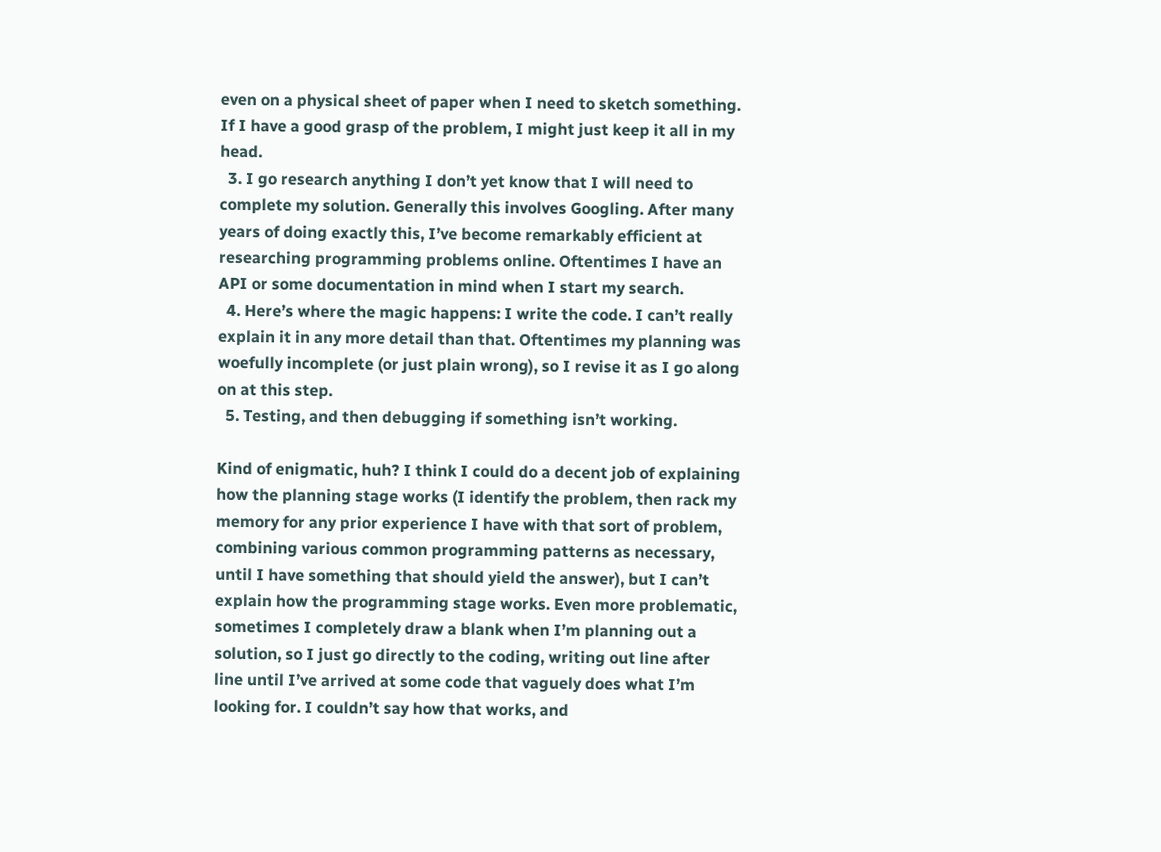even on a physical sheet of paper when I need to sketch something. If I have a good grasp of the problem, I might just keep it all in my head.
  3. I go research anything I don’t yet know that I will need to complete my solution. Generally this involves Googling. After many years of doing exactly this, I’ve become remarkably efficient at researching programming problems online. Oftentimes I have an API or some documentation in mind when I start my search.
  4. Here’s where the magic happens: I write the code. I can’t really explain it in any more detail than that. Oftentimes my planning was woefully incomplete (or just plain wrong), so I revise it as I go along on at this step.
  5. Testing, and then debugging if something isn’t working.

Kind of enigmatic, huh? I think I could do a decent job of explaining how the planning stage works (I identify the problem, then rack my memory for any prior experience I have with that sort of problem, combining various common programming patterns as necessary, until I have something that should yield the answer), but I can’t explain how the programming stage works. Even more problematic, sometimes I completely draw a blank when I’m planning out a solution, so I just go directly to the coding, writing out line after line until I’ve arrived at some code that vaguely does what I’m looking for. I couldn’t say how that works, and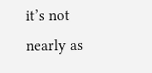it’s not nearly as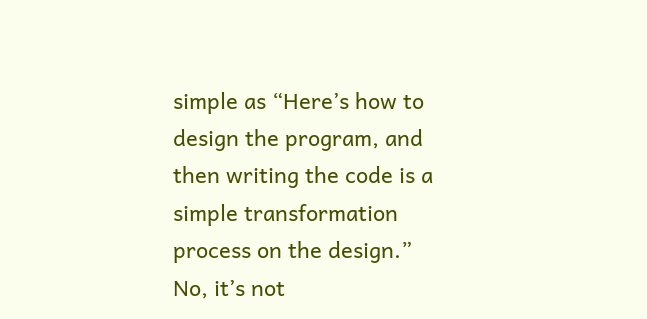simple as “Here’s how to design the program, and then writing the code is a simple transformation process on the design.” No, it’s not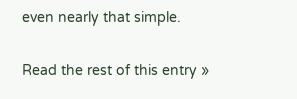even nearly that simple.

Read the rest of this entry »